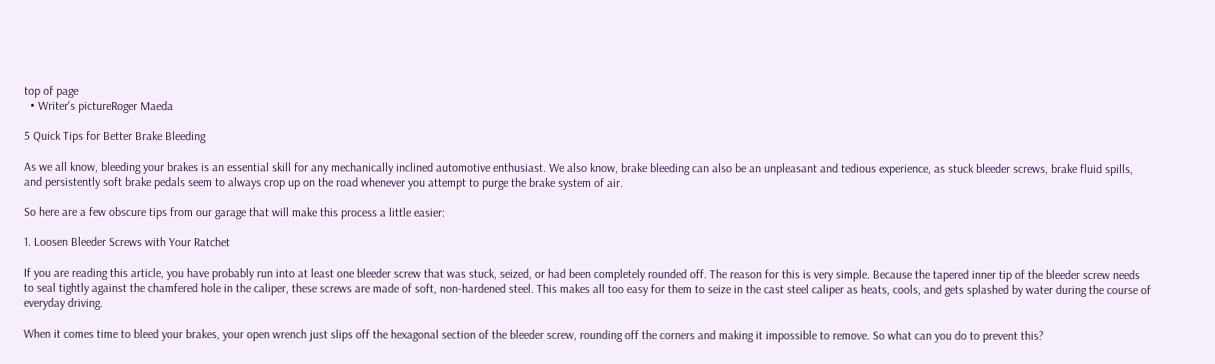top of page
  • Writer's pictureRoger Maeda

5 Quick Tips for Better Brake Bleeding

As we all know, bleeding your brakes is an essential skill for any mechanically inclined automotive enthusiast. We also know, brake bleeding can also be an unpleasant and tedious experience, as stuck bleeder screws, brake fluid spills, and persistently soft brake pedals seem to always crop up on the road whenever you attempt to purge the brake system of air.

So here are a few obscure tips from our garage that will make this process a little easier:

1. Loosen Bleeder Screws with Your Ratchet

If you are reading this article, you have probably run into at least one bleeder screw that was stuck, seized, or had been completely rounded off. The reason for this is very simple. Because the tapered inner tip of the bleeder screw needs to seal tightly against the chamfered hole in the caliper, these screws are made of soft, non-hardened steel. This makes all too easy for them to seize in the cast steel caliper as heats, cools, and gets splashed by water during the course of everyday driving.

When it comes time to bleed your brakes, your open wrench just slips off the hexagonal section of the bleeder screw, rounding off the corners and making it impossible to remove. So what can you do to prevent this?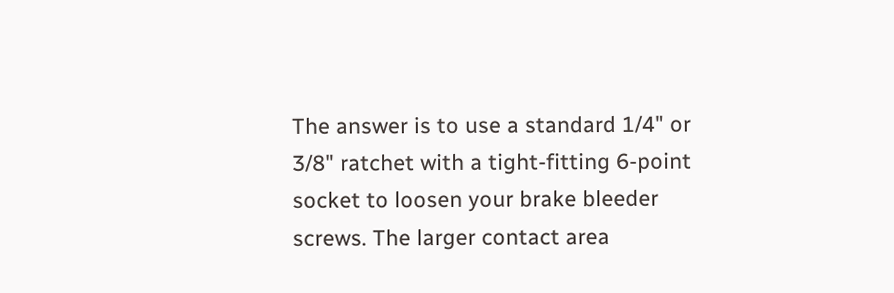The answer is to use a standard 1/4" or 3/8" ratchet with a tight-fitting 6-point socket to loosen your brake bleeder screws. The larger contact area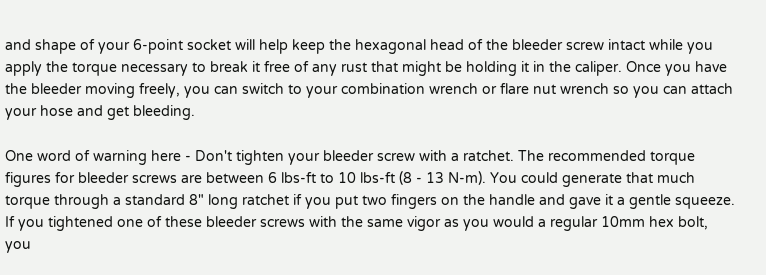and shape of your 6-point socket will help keep the hexagonal head of the bleeder screw intact while you apply the torque necessary to break it free of any rust that might be holding it in the caliper. Once you have the bleeder moving freely, you can switch to your combination wrench or flare nut wrench so you can attach your hose and get bleeding.

One word of warning here - Don't tighten your bleeder screw with a ratchet. The recommended torque figures for bleeder screws are between 6 lbs-ft to 10 lbs-ft (8 - 13 N-m). You could generate that much torque through a standard 8" long ratchet if you put two fingers on the handle and gave it a gentle squeeze. If you tightened one of these bleeder screws with the same vigor as you would a regular 10mm hex bolt, you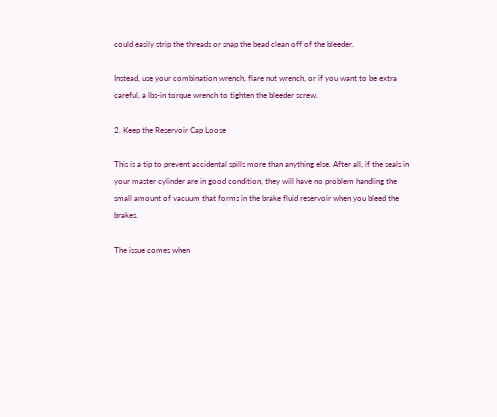could easily strip the threads or snap the bead clean off of the bleeder.

Instead, use your combination wrench, flare nut wrench, or if you want to be extra careful, a lbs-in torque wrench to tighten the bleeder screw.

2. Keep the Reservoir Cap Loose

This is a tip to prevent accidental spills more than anything else. After all, if the seals in your master cylinder are in good condition, they will have no problem handling the small amount of vacuum that forms in the brake fluid reservoir when you bleed the brakes.

The issue comes when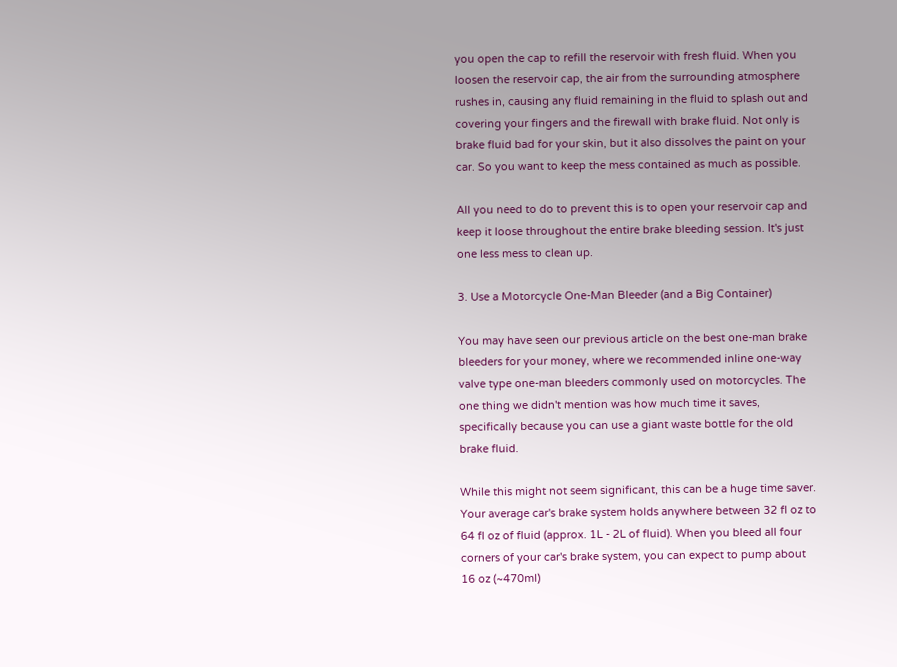you open the cap to refill the reservoir with fresh fluid. When you loosen the reservoir cap, the air from the surrounding atmosphere rushes in, causing any fluid remaining in the fluid to splash out and covering your fingers and the firewall with brake fluid. Not only is brake fluid bad for your skin, but it also dissolves the paint on your car. So you want to keep the mess contained as much as possible.

All you need to do to prevent this is to open your reservoir cap and keep it loose throughout the entire brake bleeding session. It's just one less mess to clean up.

3. Use a Motorcycle One-Man Bleeder (and a Big Container)

You may have seen our previous article on the best one-man brake bleeders for your money, where we recommended inline one-way valve type one-man bleeders commonly used on motorcycles. The one thing we didn't mention was how much time it saves, specifically because you can use a giant waste bottle for the old brake fluid.

While this might not seem significant, this can be a huge time saver. Your average car's brake system holds anywhere between 32 fl oz to 64 fl oz of fluid (approx. 1L - 2L of fluid). When you bleed all four corners of your car's brake system, you can expect to pump about 16 oz (~470ml)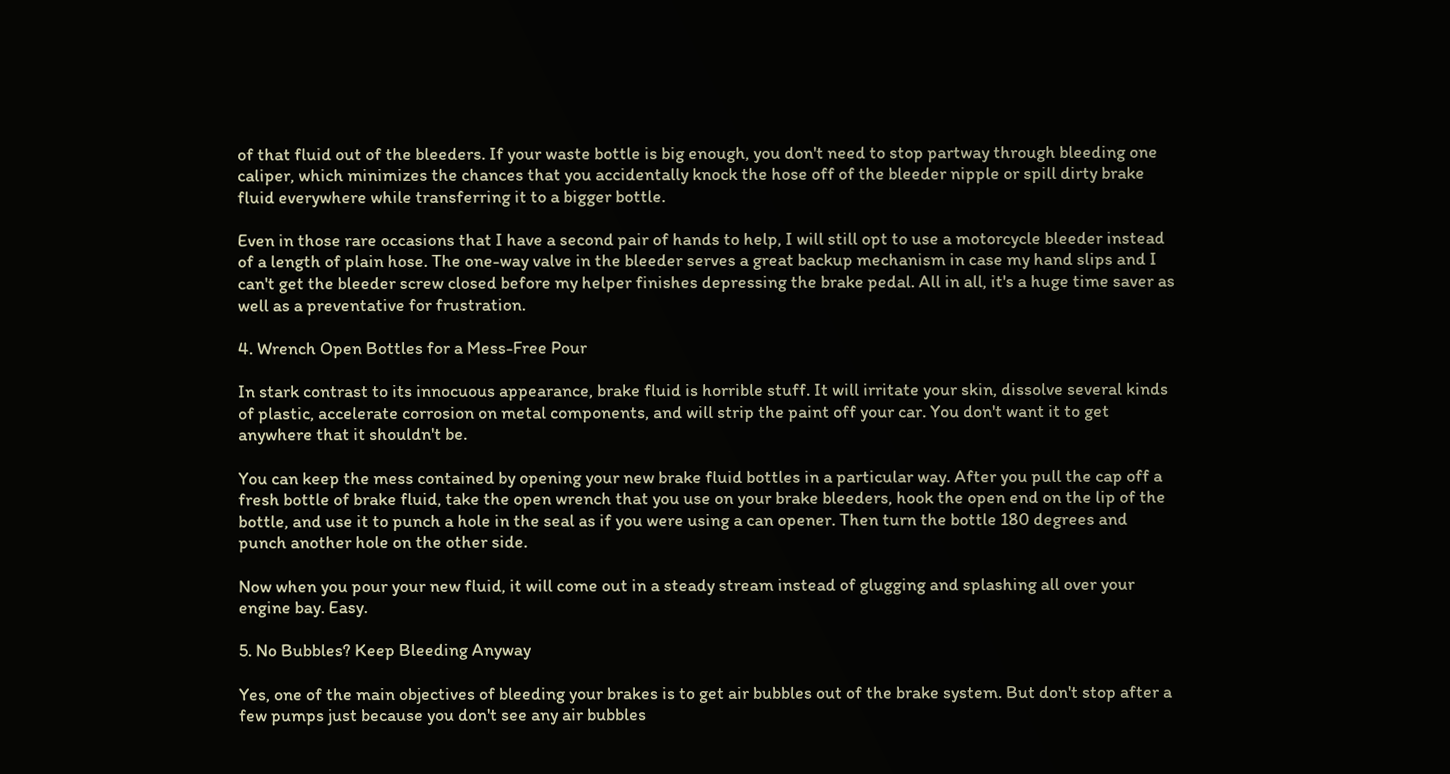of that fluid out of the bleeders. If your waste bottle is big enough, you don't need to stop partway through bleeding one caliper, which minimizes the chances that you accidentally knock the hose off of the bleeder nipple or spill dirty brake fluid everywhere while transferring it to a bigger bottle.

Even in those rare occasions that I have a second pair of hands to help, I will still opt to use a motorcycle bleeder instead of a length of plain hose. The one-way valve in the bleeder serves a great backup mechanism in case my hand slips and I can't get the bleeder screw closed before my helper finishes depressing the brake pedal. All in all, it's a huge time saver as well as a preventative for frustration.

4. Wrench Open Bottles for a Mess-Free Pour

In stark contrast to its innocuous appearance, brake fluid is horrible stuff. It will irritate your skin, dissolve several kinds of plastic, accelerate corrosion on metal components, and will strip the paint off your car. You don't want it to get anywhere that it shouldn't be.

You can keep the mess contained by opening your new brake fluid bottles in a particular way. After you pull the cap off a fresh bottle of brake fluid, take the open wrench that you use on your brake bleeders, hook the open end on the lip of the bottle, and use it to punch a hole in the seal as if you were using a can opener. Then turn the bottle 180 degrees and punch another hole on the other side.

Now when you pour your new fluid, it will come out in a steady stream instead of glugging and splashing all over your engine bay. Easy.

5. No Bubbles? Keep Bleeding Anyway

Yes, one of the main objectives of bleeding your brakes is to get air bubbles out of the brake system. But don't stop after a few pumps just because you don't see any air bubbles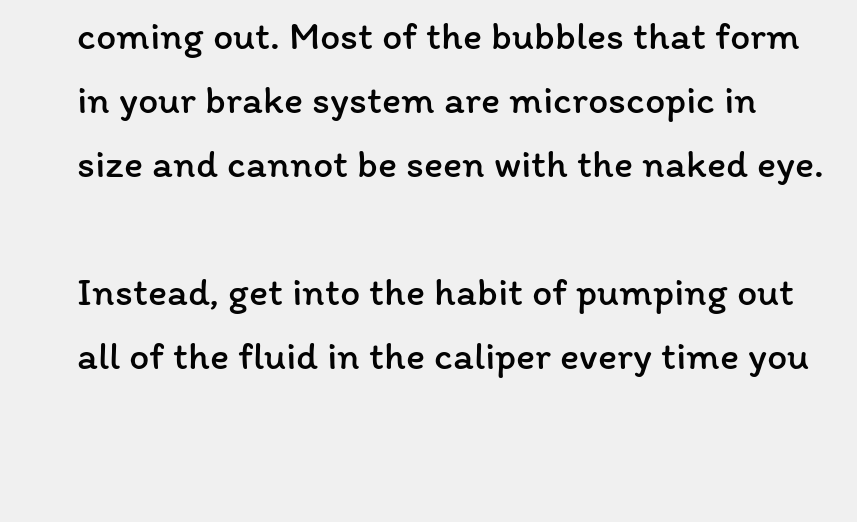coming out. Most of the bubbles that form in your brake system are microscopic in size and cannot be seen with the naked eye.

Instead, get into the habit of pumping out all of the fluid in the caliper every time you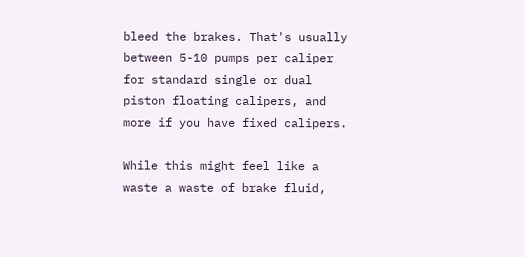bleed the brakes. That's usually between 5-10 pumps per caliper for standard single or dual piston floating calipers, and more if you have fixed calipers.

While this might feel like a waste a waste of brake fluid,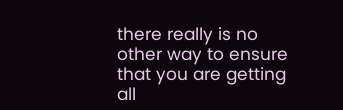there really is no other way to ensure that you are getting all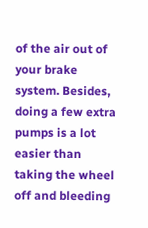of the air out of your brake system. Besides, doing a few extra pumps is a lot easier than taking the wheel off and bleeding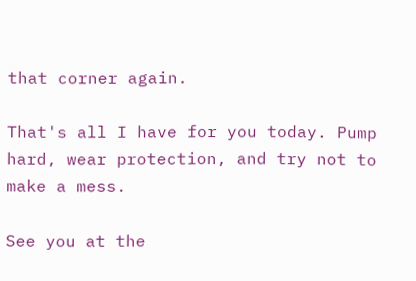that corner again.

That's all I have for you today. Pump hard, wear protection, and try not to make a mess.

See you at the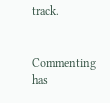track.


Commenting has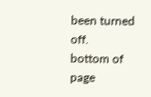been turned off.
bottom of page